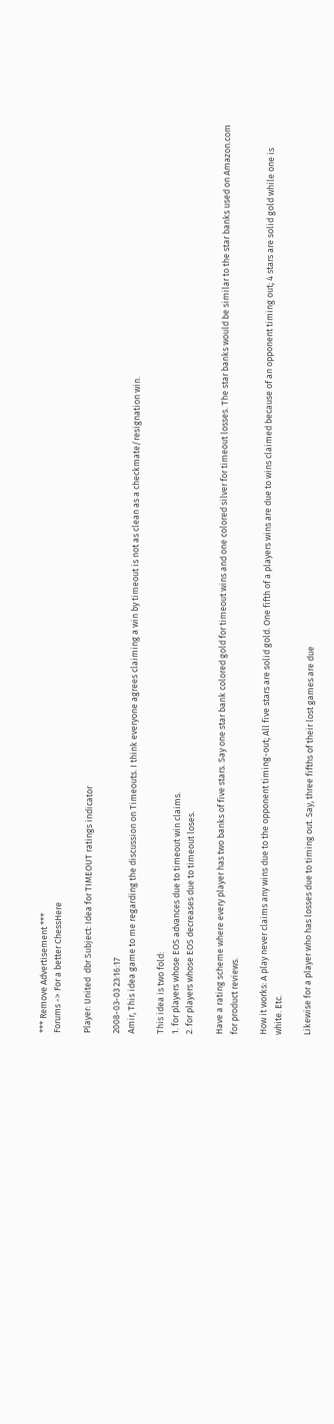*** Remove Advertisement ***
Forums -> For a better ChessHere

Player: United  dbr Subject: Idea for TIMEOUT ratings indicator

2008-03-03 23:16:17
Amir, This idea game to me regarding the discussion on Timeouts. I think everyone agrees claiming a win by timeout is not as clean as a checkmate/resignation win.

This idea is two fold:
1. for players whose EOS advances due to timeout win claims.
2. for players whose EOS decreases due to timeout loses.

Have a rating scheme where every player has two banks of five stars. Say one star bank colored gold for timeout wins and one colored silver for timeout losses. The star banks would be similar to the star banks used on Amazon.com for product reviews.

How it works: A play never claims any wins due to the opponent timing-out; All five stars are solid gold. One fifth of a players wins are due to wins claimed because of an opponent timing out; 4 stars are solid gold while one is white. Etc.

Likewise for a player who has losses due to timing out. Say, three fifths of their lost games are due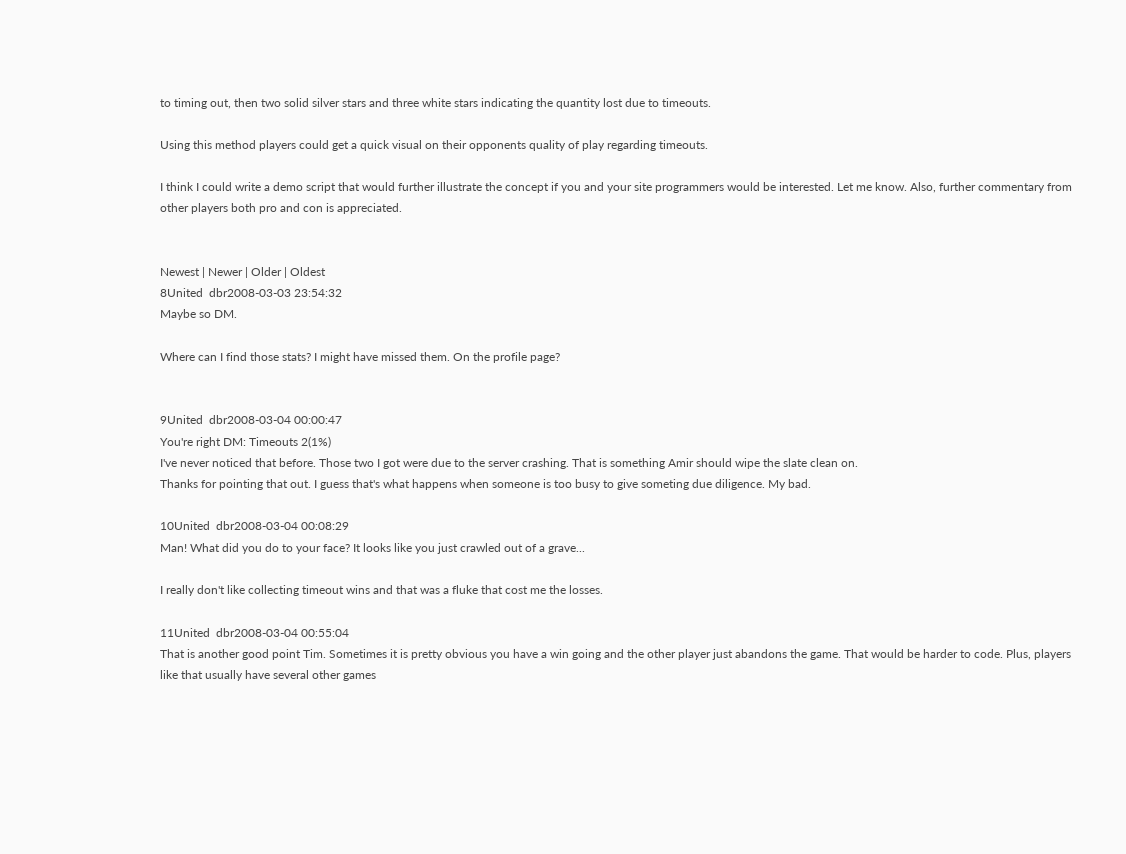to timing out, then two solid silver stars and three white stars indicating the quantity lost due to timeouts.

Using this method players could get a quick visual on their opponents quality of play regarding timeouts.

I think I could write a demo script that would further illustrate the concept if you and your site programmers would be interested. Let me know. Also, further commentary from other players both pro and con is appreciated.


Newest | Newer | Older | Oldest
8United  dbr2008-03-03 23:54:32
Maybe so DM.

Where can I find those stats? I might have missed them. On the profile page?


9United  dbr2008-03-04 00:00:47
You're right DM: Timeouts 2(1%)
I've never noticed that before. Those two I got were due to the server crashing. That is something Amir should wipe the slate clean on.
Thanks for pointing that out. I guess that's what happens when someone is too busy to give someting due diligence. My bad.

10United  dbr2008-03-04 00:08:29
Man! What did you do to your face? It looks like you just crawled out of a grave...

I really don't like collecting timeout wins and that was a fluke that cost me the losses.

11United  dbr2008-03-04 00:55:04
That is another good point Tim. Sometimes it is pretty obvious you have a win going and the other player just abandons the game. That would be harder to code. Plus, players like that usually have several other games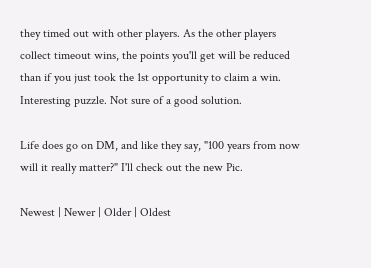they timed out with other players. As the other players collect timeout wins, the points you'll get will be reduced than if you just took the 1st opportunity to claim a win.
Interesting puzzle. Not sure of a good solution.

Life does go on DM, and like they say, "100 years from now will it really matter?" I'll check out the new Pic.

Newest | Newer | Older | Oldest